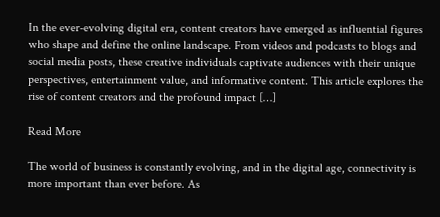In the ever-evolving digital era, content creators have emerged as influential figures who shape and define the online landscape. From videos and podcasts to blogs and social media posts, these creative individuals captivate audiences with their unique perspectives, entertainment value, and informative content. This article explores the rise of content creators and the profound impact […]

Read More

The world of business is constantly evolving, and in the digital age, connectivity is more important than ever before. As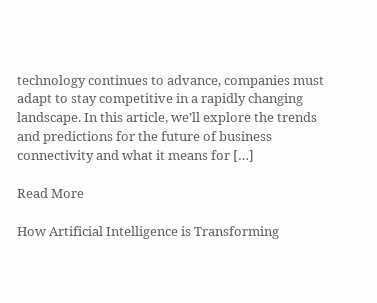technology continues to advance, companies must adapt to stay competitive in a rapidly changing landscape. In this article, we’ll explore the trends and predictions for the future of business connectivity and what it means for […]

Read More

How Artificial Intelligence is Transforming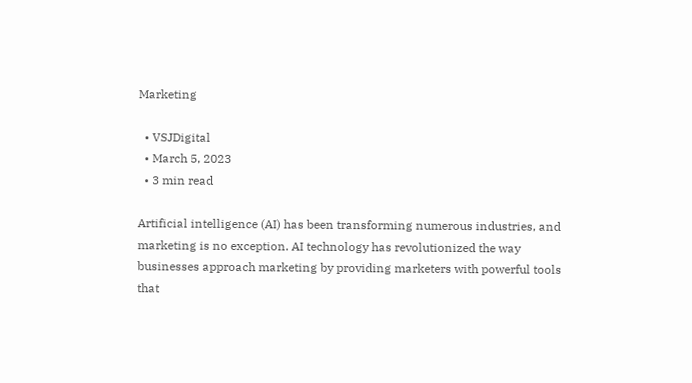Marketing

  • VSJDigital
  • March 5, 2023
  • 3 min read

Artificial intelligence (AI) has been transforming numerous industries, and marketing is no exception. AI technology has revolutionized the way businesses approach marketing by providing marketers with powerful tools that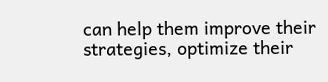can help them improve their strategies, optimize their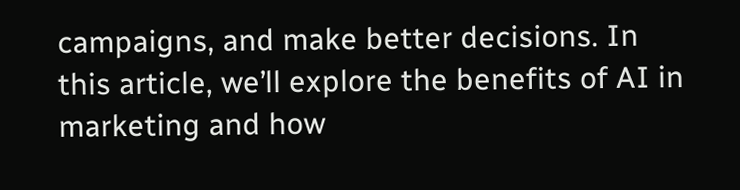campaigns, and make better decisions. In this article, we’ll explore the benefits of AI in marketing and how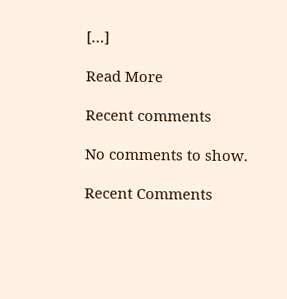[…]

Read More

Recent comments

No comments to show.

Recent Comments